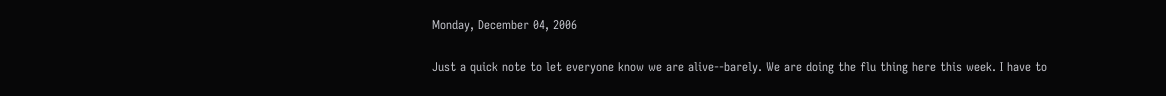Monday, December 04, 2006

Just a quick note to let everyone know we are alive--barely. We are doing the flu thing here this week. I have to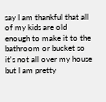say I am thankful that all of my kids are old enough to make it to the bathroom or bucket so it's not all over my house but I am pretty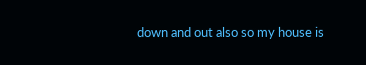down and out also so my house is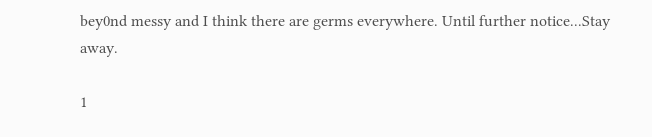bey0nd messy and I think there are germs everywhere. Until further notice...Stay away.

1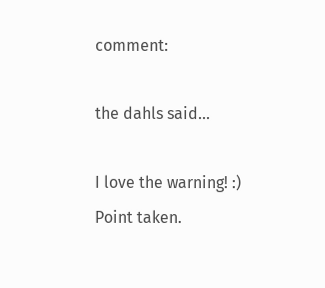comment:

the dahls said...

I love the warning! :)
Point taken.